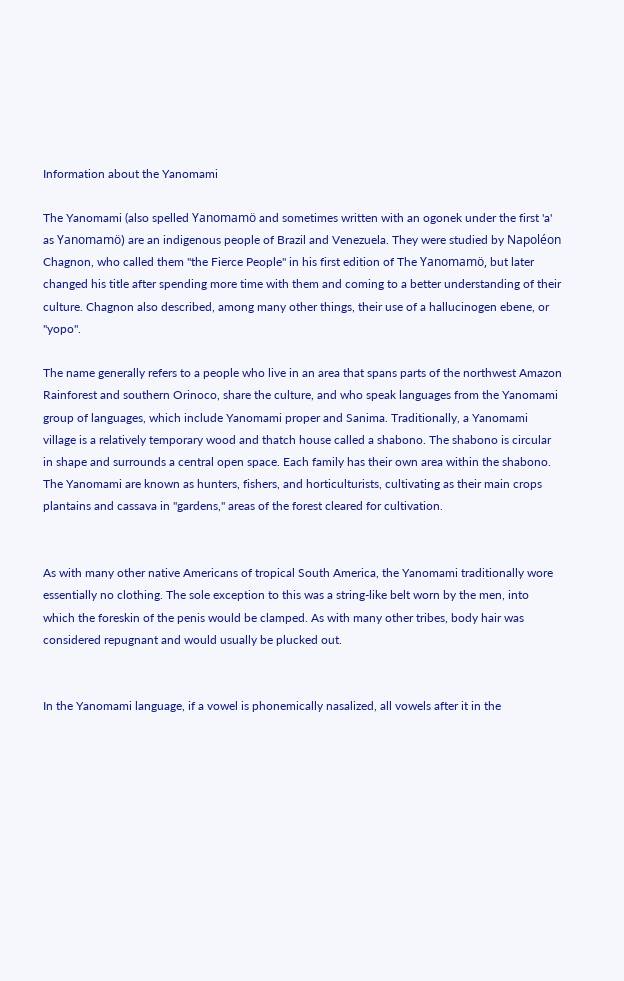Information about the Yanomami

The Yanomami (also spelled Yanomamö and sometimes written with an ogonek under the first 'a' as Yanomamö) are an indigenous people of Brazil and Venezuela. They were studied by Napoléon Chagnon, who called them "the Fierce People" in his first edition of The Yanomamö, but later changed his title after spending more time with them and coming to a better understanding of their culture. Chagnon also described, among many other things, their use of a hallucinogen ebene, or "yopo".

The name generally refers to a people who live in an area that spans parts of the northwest Amazon Rainforest and southern Orinoco, share the culture, and who speak languages from the Yanomami group of languages, which include Yanomami proper and Sanima. Traditionally, a Yanomami village is a relatively temporary wood and thatch house called a shabono. The shabono is circular in shape and surrounds a central open space. Each family has their own area within the shabono. The Yanomami are known as hunters, fishers, and horticulturists, cultivating as their main crops plantains and cassava in "gardens," areas of the forest cleared for cultivation.


As with many other native Americans of tropical South America, the Yanomami traditionally wore essentially no clothing. The sole exception to this was a string-like belt worn by the men, into which the foreskin of the penis would be clamped. As with many other tribes, body hair was considered repugnant and would usually be plucked out.


In the Yanomami language, if a vowel is phonemically nasalized, all vowels after it in the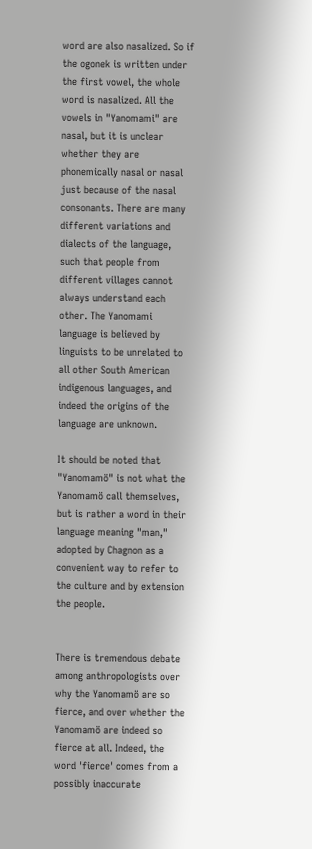word are also nasalized. So if the ogonek is written under the first vowel, the whole word is nasalized. All the vowels in "Yanomami" are nasal, but it is unclear whether they are phonemically nasal or nasal just because of the nasal consonants. There are many different variations and dialects of the language, such that people from different villages cannot always understand each other. The Yanomami language is believed by linguists to be unrelated to all other South American indigenous languages, and indeed the origins of the language are unknown.

It should be noted that "Yanomamö" is not what the Yanomamö call themselves, but is rather a word in their language meaning "man," adopted by Chagnon as a convenient way to refer to the culture and by extension the people.


There is tremendous debate among anthropologists over why the Yanomamö are so fierce, and over whether the Yanomamö are indeed so fierce at all. Indeed, the word 'fierce' comes from a possibly inaccurate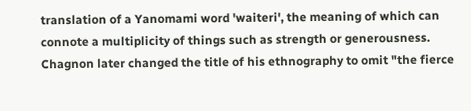translation of a Yanomami word 'waiteri', the meaning of which can connote a multiplicity of things such as strength or generousness. Chagnon later changed the title of his ethnography to omit "the fierce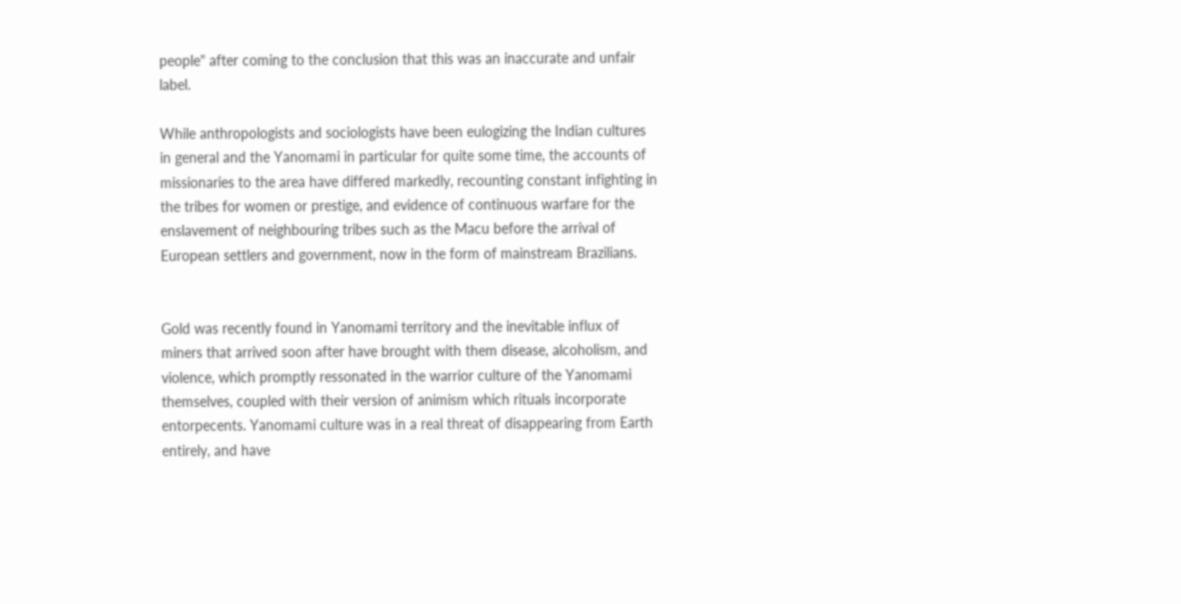people" after coming to the conclusion that this was an inaccurate and unfair label.

While anthropologists and sociologists have been eulogizing the Indian cultures in general and the Yanomami in particular for quite some time, the accounts of missionaries to the area have differed markedly, recounting constant infighting in the tribes for women or prestige, and evidence of continuous warfare for the enslavement of neighbouring tribes such as the Macu before the arrival of European settlers and government, now in the form of mainstream Brazilians.


Gold was recently found in Yanomami territory and the inevitable influx of miners that arrived soon after have brought with them disease, alcoholism, and violence, which promptly ressonated in the warrior culture of the Yanomami themselves, coupled with their version of animism which rituals incorporate entorpecents. Yanomami culture was in a real threat of disappearing from Earth entirely, and have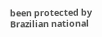been protected by Brazilian national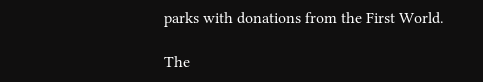parks with donations from the First World.

The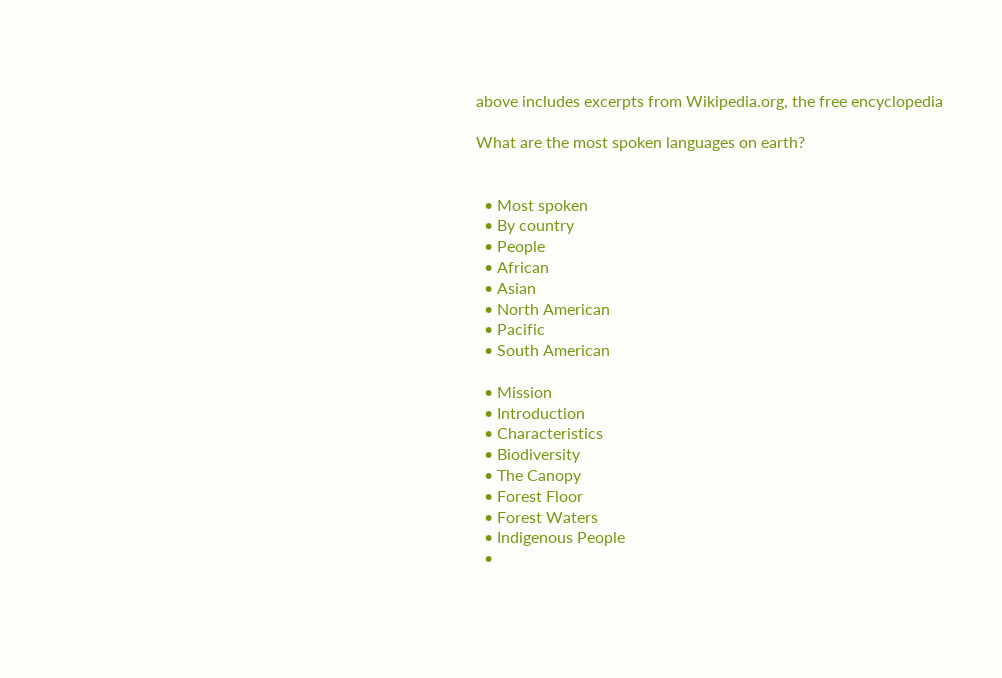above includes excerpts from Wikipedia.org, the free encyclopedia

What are the most spoken languages on earth?


  • Most spoken
  • By country
  • People
  • African
  • Asian
  • North American
  • Pacific
  • South American

  • Mission
  • Introduction
  • Characteristics
  • Biodiversity
  • The Canopy
  • Forest Floor
  • Forest Waters
  • Indigenous People
  •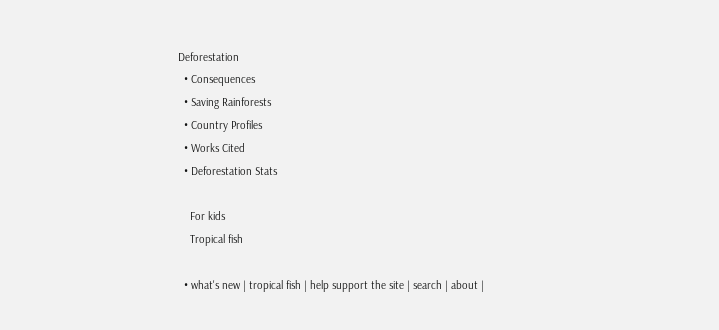Deforestation
  • Consequences
  • Saving Rainforests
  • Country Profiles
  • Works Cited
  • Deforestation Stats

    For kids
    Tropical fish

  • what's new | tropical fish | help support the site | search | about |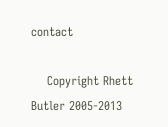contact

    Copyright Rhett Butler 2005-2013